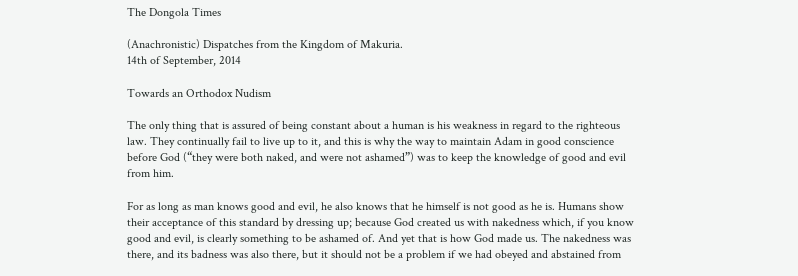The Dongola Times

(Anachronistic) Dispatches from the Kingdom of Makuria.
14th of September, 2014

Towards an Orthodox Nudism

The only thing that is assured of being constant about a human is his weakness in regard to the righteous law. They continually fail to live up to it, and this is why the way to maintain Adam in good conscience before God (“they were both naked, and were not ashamed”) was to keep the knowledge of good and evil from him.

For as long as man knows good and evil, he also knows that he himself is not good as he is. Humans show their acceptance of this standard by dressing up; because God created us with nakedness which, if you know good and evil, is clearly something to be ashamed of. And yet that is how God made us. The nakedness was there, and its badness was also there, but it should not be a problem if we had obeyed and abstained from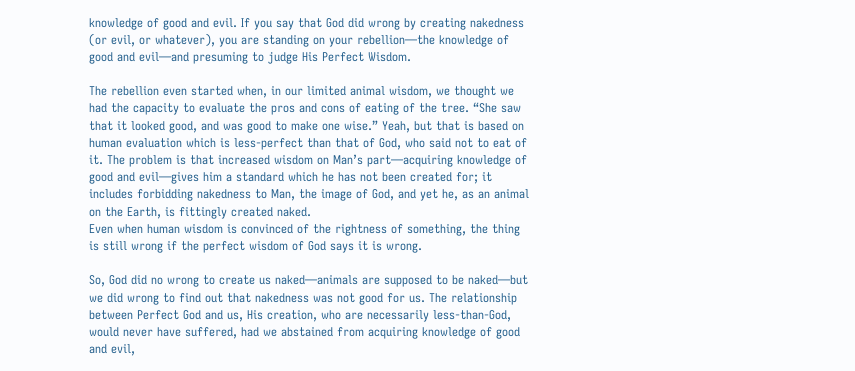knowledge of good and evil. If you say that God did wrong by creating nakedness (or evil, or whatever), you are standing on your rebellion—the knowledge of good and evil—and presuming to judge His Perfect Wisdom.

The rebellion even started when, in our limited animal wisdom, we thought we had the capacity to evaluate the pros and cons of eating of the tree. “She saw that it looked good, and was good to make one wise.” Yeah, but that is based on human evaluation which is less-perfect than that of God, who said not to eat of it. The problem is that increased wisdom on Man’s part—acquiring knowledge of good and evil—gives him a standard which he has not been created for; it includes forbidding nakedness to Man, the image of God, and yet he, as an animal on the Earth, is fittingly created naked.
Even when human wisdom is convinced of the rightness of something, the thing is still wrong if the perfect wisdom of God says it is wrong.

So, God did no wrong to create us naked—animals are supposed to be naked—but we did wrong to find out that nakedness was not good for us. The relationship between Perfect God and us, His creation, who are necessarily less-than-God, would never have suffered, had we abstained from acquiring knowledge of good and evil,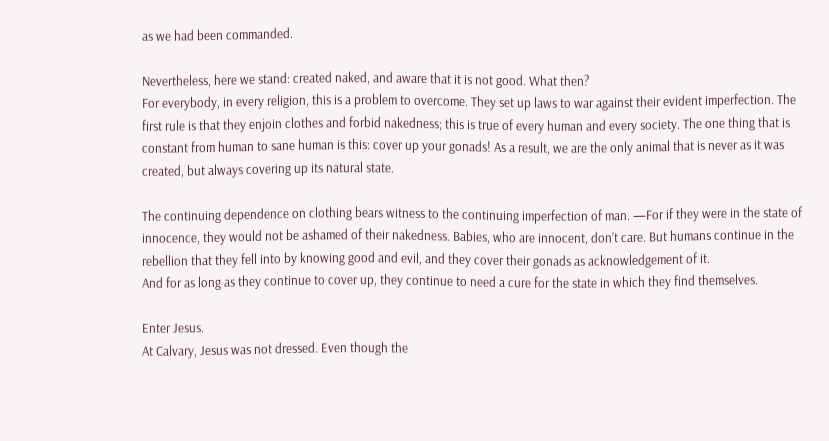as we had been commanded.

Nevertheless, here we stand: created naked, and aware that it is not good. What then?
For everybody, in every religion, this is a problem to overcome. They set up laws to war against their evident imperfection. The first rule is that they enjoin clothes and forbid nakedness; this is true of every human and every society. The one thing that is constant from human to sane human is this: cover up your gonads! As a result, we are the only animal that is never as it was created, but always covering up its natural state.

The continuing dependence on clothing bears witness to the continuing imperfection of man. —For if they were in the state of innocence, they would not be ashamed of their nakedness. Babies, who are innocent, don’t care. But humans continue in the rebellion that they fell into by knowing good and evil, and they cover their gonads as acknowledgement of it.
And for as long as they continue to cover up, they continue to need a cure for the state in which they find themselves.

Enter Jesus.
At Calvary, Jesus was not dressed. Even though the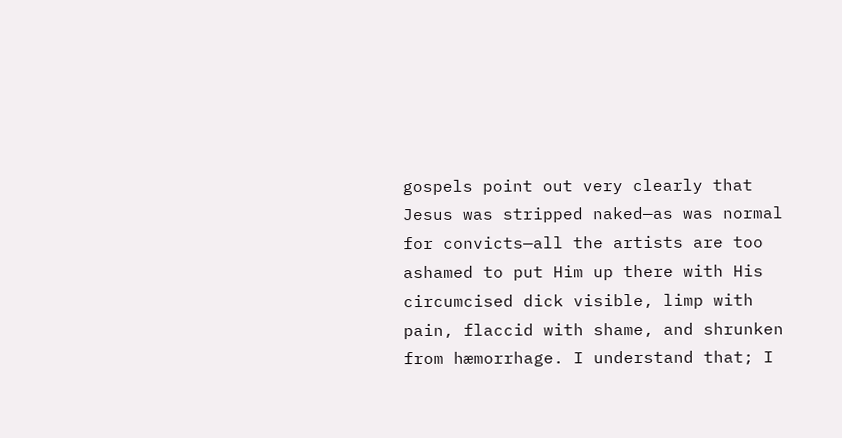gospels point out very clearly that Jesus was stripped naked—as was normal for convicts—all the artists are too ashamed to put Him up there with His circumcised dick visible, limp with pain, flaccid with shame, and shrunken from hæmorrhage. I understand that; I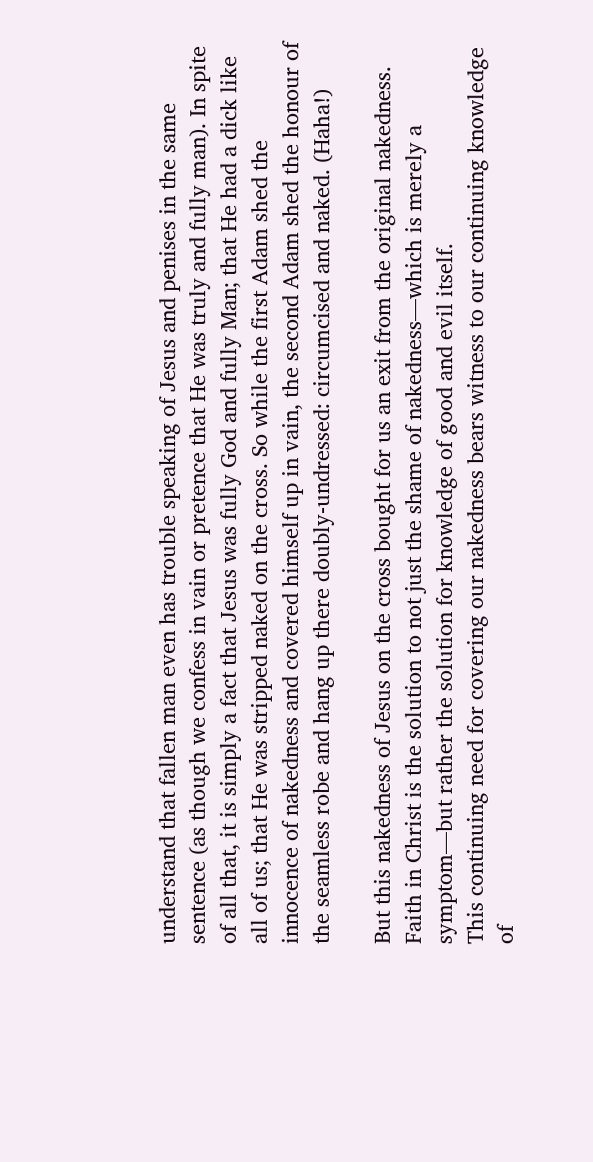understand that fallen man even has trouble speaking of Jesus and penises in the same sentence (as though we confess in vain or pretence that He was truly and fully man). In spite of all that, it is simply a fact that Jesus was fully God and fully Man; that He had a dick like all of us; that He was stripped naked on the cross. So while the first Adam shed the innocence of nakedness and covered himself up in vain, the second Adam shed the honour of the seamless robe and hang up there doubly-undressed: circumcised and naked. (Haha!)

But this nakedness of Jesus on the cross bought for us an exit from the original nakedness. Faith in Christ is the solution to not just the shame of nakedness—which is merely a symptom—but rather the solution for knowledge of good and evil itself.
This continuing need for covering our nakedness bears witness to our continuing knowledge of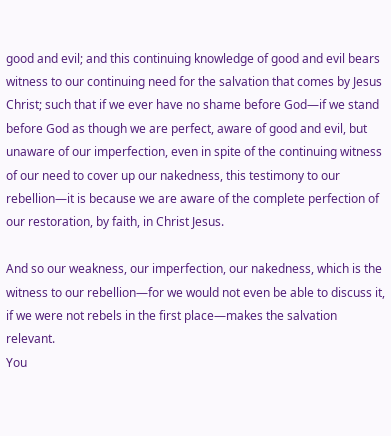good and evil; and this continuing knowledge of good and evil bears witness to our continuing need for the salvation that comes by Jesus Christ; such that if we ever have no shame before God—if we stand before God as though we are perfect, aware of good and evil, but unaware of our imperfection, even in spite of the continuing witness of our need to cover up our nakedness, this testimony to our rebellion—it is because we are aware of the complete perfection of our restoration, by faith, in Christ Jesus.

And so our weakness, our imperfection, our nakedness, which is the witness to our rebellion—for we would not even be able to discuss it, if we were not rebels in the first place—makes the salvation relevant.
You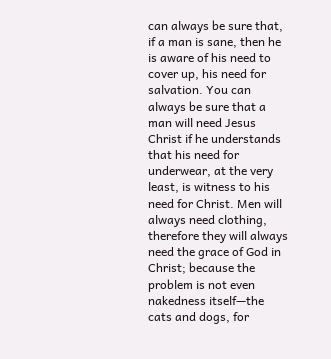can always be sure that, if a man is sane, then he is aware of his need to cover up, his need for salvation. You can always be sure that a man will need Jesus Christ if he understands that his need for underwear, at the very least, is witness to his need for Christ. Men will always need clothing, therefore they will always need the grace of God in Christ; because the problem is not even nakedness itself—the cats and dogs, for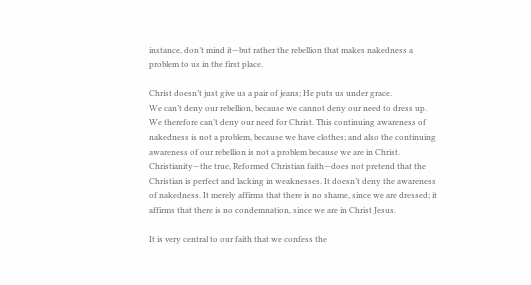instance, don’t mind it—but rather the rebellion that makes nakedness a problem to us in the first place.

Christ doesn’t just give us a pair of jeans; He puts us under grace.
We can’t deny our rebellion, because we cannot deny our need to dress up. We therefore can’t deny our need for Christ. This continuing awareness of nakedness is not a problem, because we have clothes; and also the continuing awareness of our rebellion is not a problem because we are in Christ.
Christianity—the true, Reformed Christian faith—does not pretend that the Christian is perfect and lacking in weaknesses. It doesn’t deny the awareness of nakedness. It merely affirms that there is no shame, since we are dressed; it affirms that there is no condemnation, since we are in Christ Jesus.

It is very central to our faith that we confess the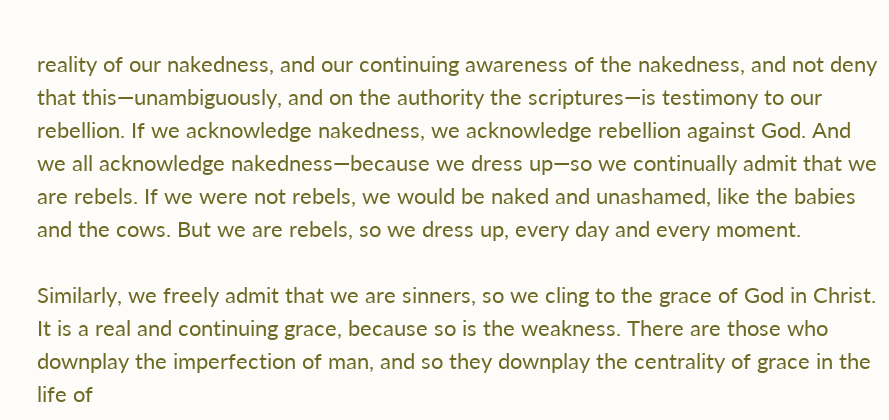reality of our nakedness, and our continuing awareness of the nakedness, and not deny that this—unambiguously, and on the authority the scriptures—is testimony to our rebellion. If we acknowledge nakedness, we acknowledge rebellion against God. And we all acknowledge nakedness—because we dress up—so we continually admit that we are rebels. If we were not rebels, we would be naked and unashamed, like the babies and the cows. But we are rebels, so we dress up, every day and every moment.

Similarly, we freely admit that we are sinners, so we cling to the grace of God in Christ. It is a real and continuing grace, because so is the weakness. There are those who downplay the imperfection of man, and so they downplay the centrality of grace in the life of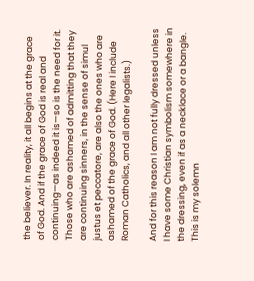the believer. In reality, it all begins at the grace of God. And if the grace of God is real and continuing—as indeed it is—so is the need for it. Those who are ashamed of admitting that they are continuing sinners, in the sense of simul justus et peccatore, are also the ones who are ashamed of the grace of God. (Here I include Roman Catholics, and all other legalists.)

And for this reason I am not fully dressed unless I have some Christian symbolism somewhere in the dressing, even if as a necklace or a bangle. This is my solemn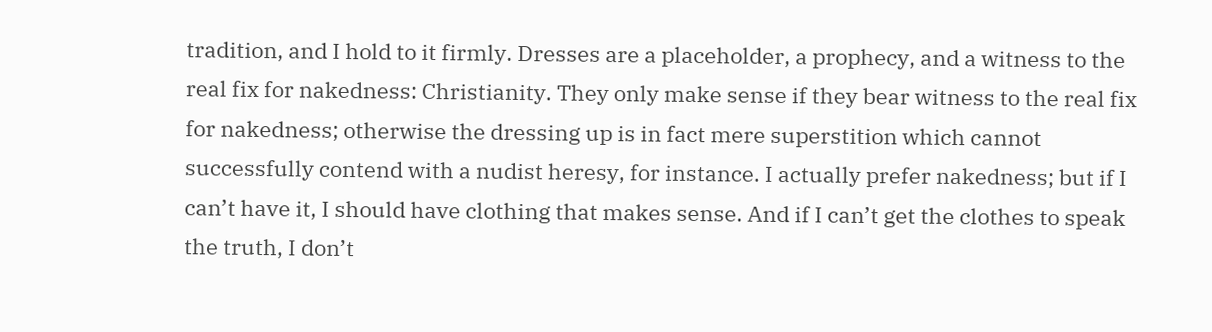tradition, and I hold to it firmly. Dresses are a placeholder, a prophecy, and a witness to the real fix for nakedness: Christianity. They only make sense if they bear witness to the real fix for nakedness; otherwise the dressing up is in fact mere superstition which cannot successfully contend with a nudist heresy, for instance. I actually prefer nakedness; but if I can’t have it, I should have clothing that makes sense. And if I can’t get the clothes to speak the truth, I don’t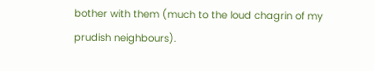bother with them (much to the loud chagrin of my prudish neighbours).